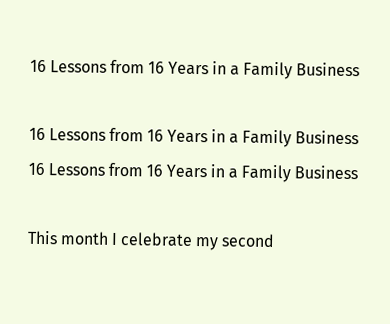16 Lessons from 16 Years in a Family Business

16 Lessons from 16 Years in a Family Business
16 Lessons from 16 Years in a Family Business

This month I celebrate my second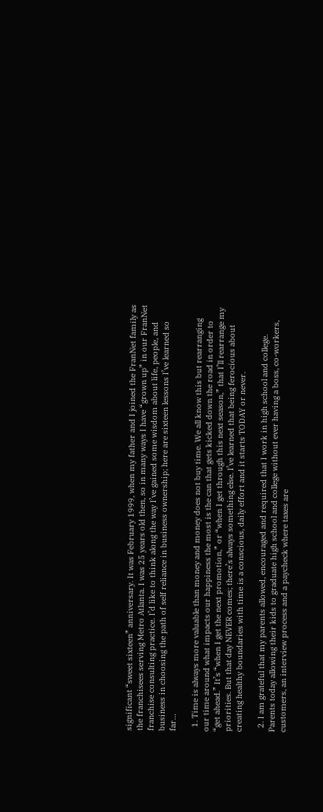significant “sweet sixteen” anniversary. It was February 1999, when my father and I joined the FranNet family as the franchisees serving Metro Atlanta. I was 25 years old then, so in many ways I have “grown up” in our FranNet franchise consulting practice. I’d like to think along the way I’ve gained some wisdom about life, people, and business in choosing the path of self reliance in business ownership; here are sixteen lessons I’ve learned so far…

  1. Time is always more valuable than money and money does not buy time. We all know this but rearranging our time around what impacts our happiness the most is the can that gets kicked down the road in order to “get ahead.” It’s “when I get the next promotion,” or “when I get through this next season,” that I’ll rearrange my priorities. But that day NEVER comes; there’s always something else. I’ve learned that being ferocious about creating healthy boundaries with time is a conscious, daily effort and it starts TODAY or never.

  2. I am grateful that my parents allowed, encouraged and required that I work in high school and college. Parents today allowing their kids to graduate high school and college without ever having a boss, co-workers, customers, an interview process and a paycheck where taxes are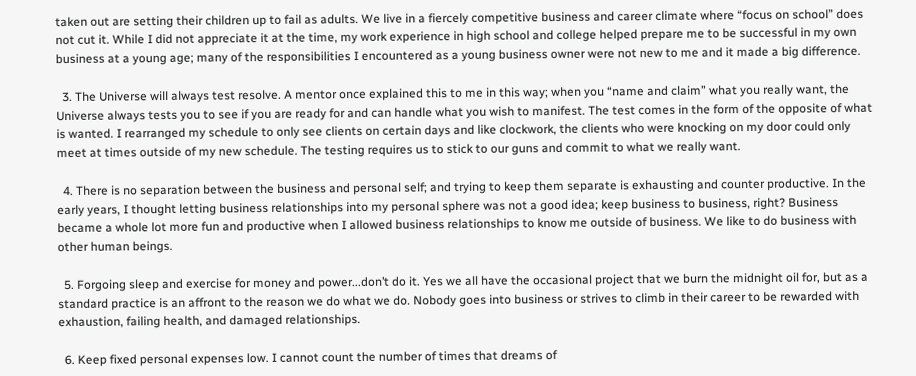taken out are setting their children up to fail as adults. We live in a fiercely competitive business and career climate where “focus on school” does not cut it. While I did not appreciate it at the time, my work experience in high school and college helped prepare me to be successful in my own business at a young age; many of the responsibilities I encountered as a young business owner were not new to me and it made a big difference.

  3. The Universe will always test resolve. A mentor once explained this to me in this way; when you “name and claim” what you really want, the Universe always tests you to see if you are ready for and can handle what you wish to manifest. The test comes in the form of the opposite of what is wanted. I rearranged my schedule to only see clients on certain days and like clockwork, the clients who were knocking on my door could only meet at times outside of my new schedule. The testing requires us to stick to our guns and commit to what we really want.

  4. There is no separation between the business and personal self; and trying to keep them separate is exhausting and counter productive. In the early years, I thought letting business relationships into my personal sphere was not a good idea; keep business to business, right? Business became a whole lot more fun and productive when I allowed business relationships to know me outside of business. We like to do business with other human beings.

  5. Forgoing sleep and exercise for money and power...don’t do it. Yes we all have the occasional project that we burn the midnight oil for, but as a standard practice is an affront to the reason we do what we do. Nobody goes into business or strives to climb in their career to be rewarded with exhaustion, failing health, and damaged relationships.

  6. Keep fixed personal expenses low. I cannot count the number of times that dreams of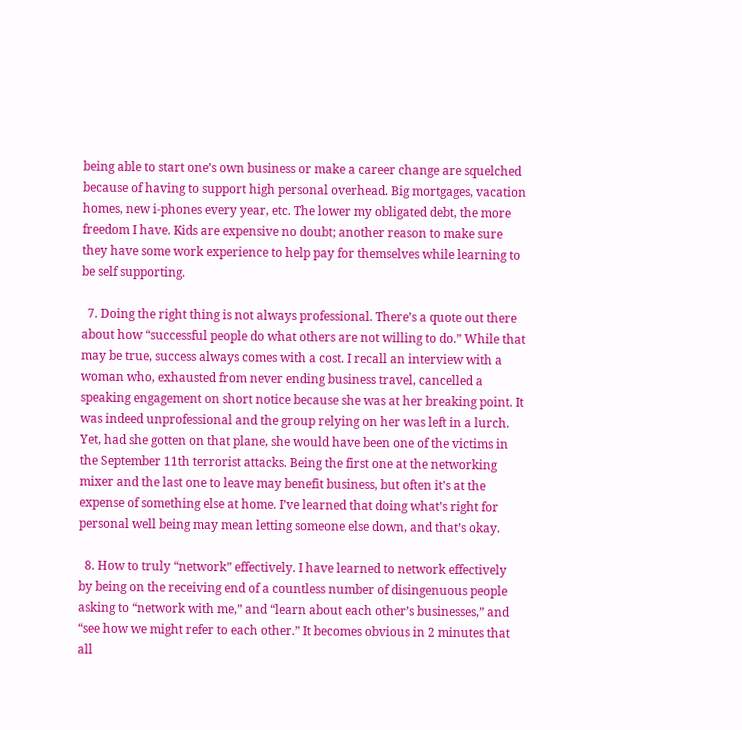being able to start one’s own business or make a career change are squelched because of having to support high personal overhead. Big mortgages, vacation homes, new i-phones every year, etc. The lower my obligated debt, the more freedom I have. Kids are expensive no doubt; another reason to make sure they have some work experience to help pay for themselves while learning to be self supporting.

  7. Doing the right thing is not always professional. There’s a quote out there about how “successful people do what others are not willing to do.” While that may be true, success always comes with a cost. I recall an interview with a woman who, exhausted from never ending business travel, cancelled a speaking engagement on short notice because she was at her breaking point. It was indeed unprofessional and the group relying on her was left in a lurch. Yet, had she gotten on that plane, she would have been one of the victims in the September 11th terrorist attacks. Being the first one at the networking mixer and the last one to leave may benefit business, but often it’s at the expense of something else at home. I’ve learned that doing what’s right for personal well being may mean letting someone else down, and that’s okay.

  8. How to truly “network” effectively. I have learned to network effectively by being on the receiving end of a countless number of disingenuous people asking to “network with me,” and “learn about each other’s businesses,” and “see how we might refer to each other.” It becomes obvious in 2 minutes that all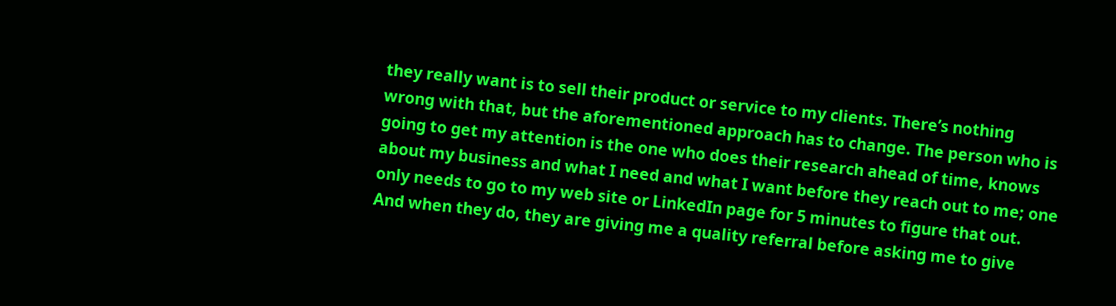they really want is to sell their product or service to my clients. There’s nothing wrong with that, but the aforementioned approach has to change. The person who is going to get my attention is the one who does their research ahead of time, knows about my business and what I need and what I want before they reach out to me; one only needs to go to my web site or LinkedIn page for 5 minutes to figure that out. And when they do, they are giving me a quality referral before asking me to give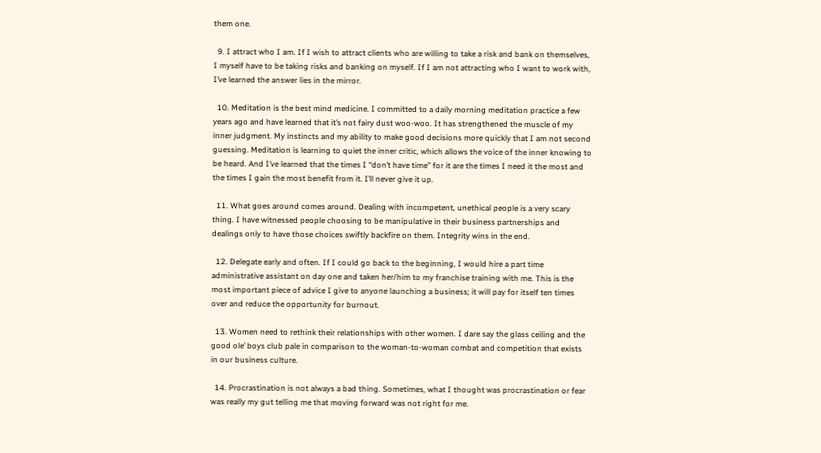them one.

  9. I attract who I am. If I wish to attract clients who are willing to take a risk and bank on themselves, I myself have to be taking risks and banking on myself. If I am not attracting who I want to work with, I’ve learned the answer lies in the mirror.

  10. Meditation is the best mind medicine. I committed to a daily morning meditation practice a few years ago and have learned that it’s not fairy dust woo-woo. It has strengthened the muscle of my inner judgment. My instincts and my ability to make good decisions more quickly that I am not second guessing. Meditation is learning to quiet the inner critic, which allows the voice of the inner knowing to be heard. And I’ve learned that the times I “don’t have time” for it are the times I need it the most and the times I gain the most benefit from it. I’ll never give it up.

  11. What goes around comes around. Dealing with incompetent, unethical people is a very scary thing. I have witnessed people choosing to be manipulative in their business partnerships and dealings only to have those choices swiftly backfire on them. Integrity wins in the end.

  12. Delegate early and often. If I could go back to the beginning, I would hire a part time administrative assistant on day one and taken her/him to my franchise training with me. This is the most important piece of advice I give to anyone launching a business; it will pay for itself ten times over and reduce the opportunity for burnout.

  13. Women need to rethink their relationships with other women. I dare say the glass ceiling and the good ole’ boys club pale in comparison to the woman-to-woman combat and competition that exists in our business culture.

  14. Procrastination is not always a bad thing. Sometimes, what I thought was procrastination or fear was really my gut telling me that moving forward was not right for me.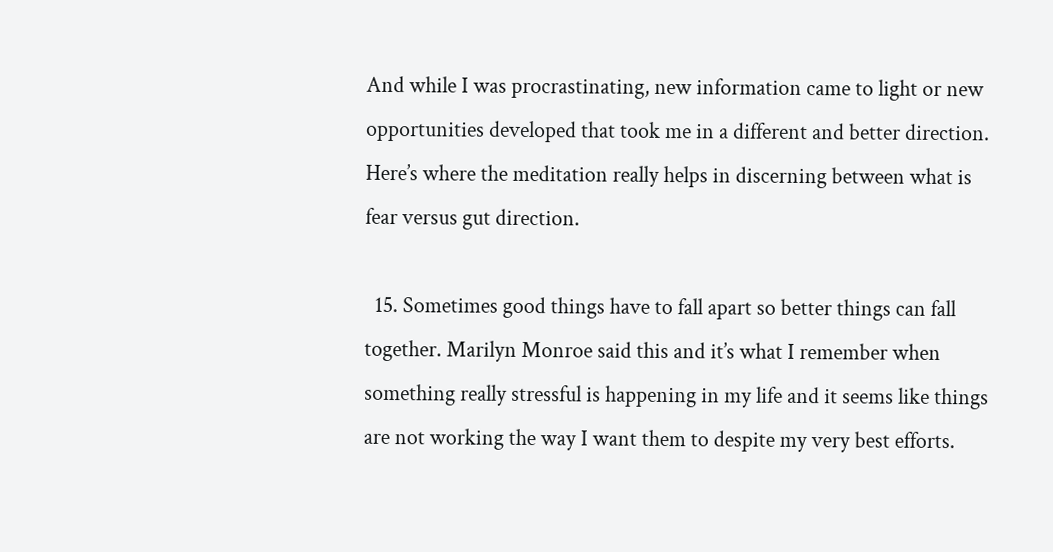And while I was procrastinating, new information came to light or new opportunities developed that took me in a different and better direction. Here’s where the meditation really helps in discerning between what is fear versus gut direction.

  15. Sometimes good things have to fall apart so better things can fall together. Marilyn Monroe said this and it’s what I remember when something really stressful is happening in my life and it seems like things are not working the way I want them to despite my very best efforts.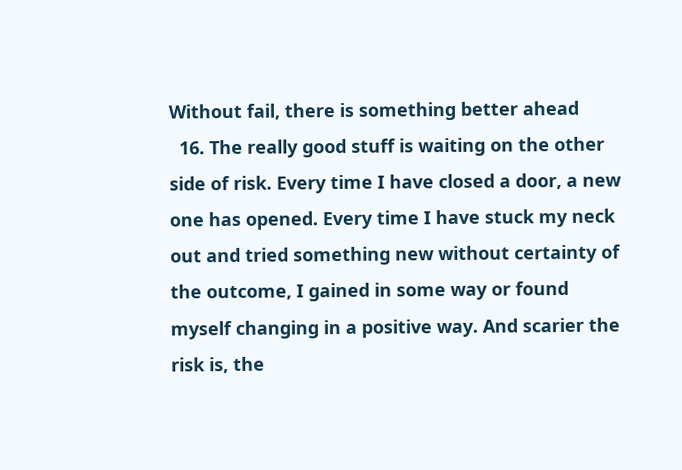Without fail, there is something better ahead
  16. The really good stuff is waiting on the other side of risk. Every time I have closed a door, a new one has opened. Every time I have stuck my neck out and tried something new without certainty of the outcome, I gained in some way or found myself changing in a positive way. And scarier the risk is, the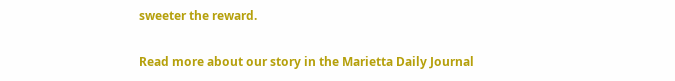sweeter the reward.

Read more about our story in the Marietta Daily Journal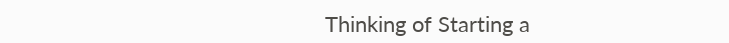Thinking of Starting a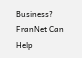Business? FranNet Can Help